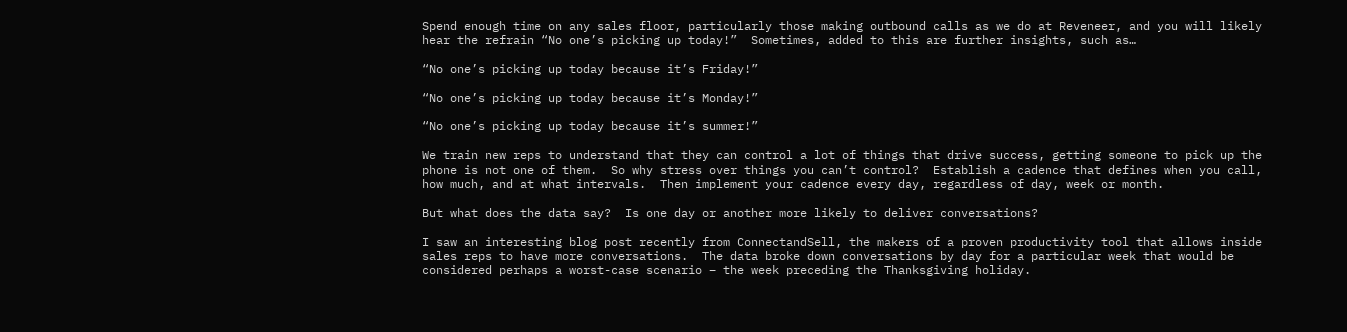Spend enough time on any sales floor, particularly those making outbound calls as we do at Reveneer, and you will likely hear the refrain “No one’s picking up today!”  Sometimes, added to this are further insights, such as…

“No one’s picking up today because it’s Friday!”

“No one’s picking up today because it’s Monday!”

“No one’s picking up today because it’s summer!”

We train new reps to understand that they can control a lot of things that drive success, getting someone to pick up the phone is not one of them.  So why stress over things you can’t control?  Establish a cadence that defines when you call, how much, and at what intervals.  Then implement your cadence every day, regardless of day, week or month.

But what does the data say?  Is one day or another more likely to deliver conversations?

I saw an interesting blog post recently from ConnectandSell, the makers of a proven productivity tool that allows inside sales reps to have more conversations.  The data broke down conversations by day for a particular week that would be considered perhaps a worst-case scenario – the week preceding the Thanksgiving holiday.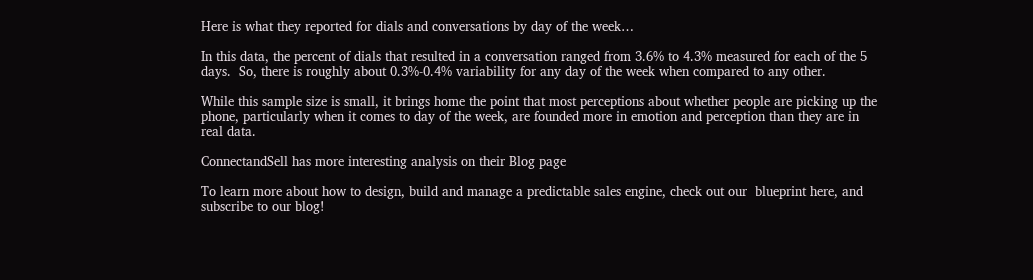Here is what they reported for dials and conversations by day of the week…

In this data, the percent of dials that resulted in a conversation ranged from 3.6% to 4.3% measured for each of the 5 days.  So, there is roughly about 0.3%-0.4% variability for any day of the week when compared to any other.

While this sample size is small, it brings home the point that most perceptions about whether people are picking up the phone, particularly when it comes to day of the week, are founded more in emotion and perception than they are in real data.

ConnectandSell has more interesting analysis on their Blog page

To learn more about how to design, build and manage a predictable sales engine, check out our  blueprint here, and subscribe to our blog!